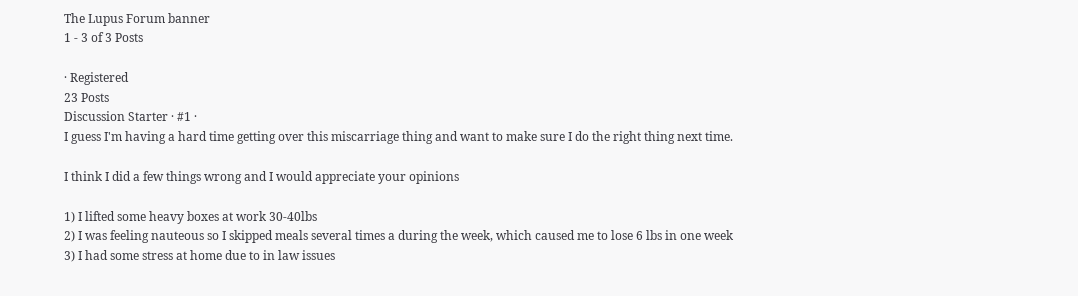The Lupus Forum banner
1 - 3 of 3 Posts

· Registered
23 Posts
Discussion Starter · #1 ·
I guess I'm having a hard time getting over this miscarriage thing and want to make sure I do the right thing next time.

I think I did a few things wrong and I would appreciate your opinions

1) I lifted some heavy boxes at work 30-40lbs
2) I was feeling nauteous so I skipped meals several times a during the week, which caused me to lose 6 lbs in one week
3) I had some stress at home due to in law issues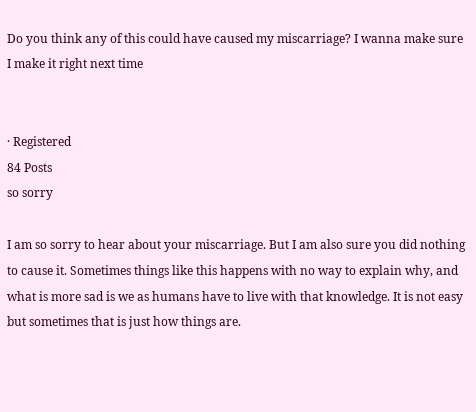Do you think any of this could have caused my miscarriage? I wanna make sure I make it right next time


· Registered
84 Posts
so sorry

I am so sorry to hear about your miscarriage. But I am also sure you did nothing to cause it. Sometimes things like this happens with no way to explain why, and what is more sad is we as humans have to live with that knowledge. It is not easy but sometimes that is just how things are.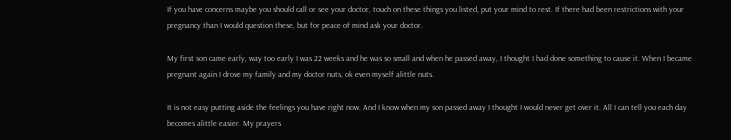If you have concerns maybe you should call or see your doctor, touch on these things you listed, put your mind to rest. If there had been restrictions with your pregnancy than I would question these, but for peace of mind ask your doctor.

My first son came early, way too early I was 22 weeks and he was so small and when he passed away, I thought I had done something to cause it. When I became pregnant again I drove my family and my doctor nuts, ok even myself alittle nuts.

It is not easy putting aside the feelings you have right now. And I know when my son passed away I thought I would never get over it. All I can tell you each day becomes alittle easier. My prayers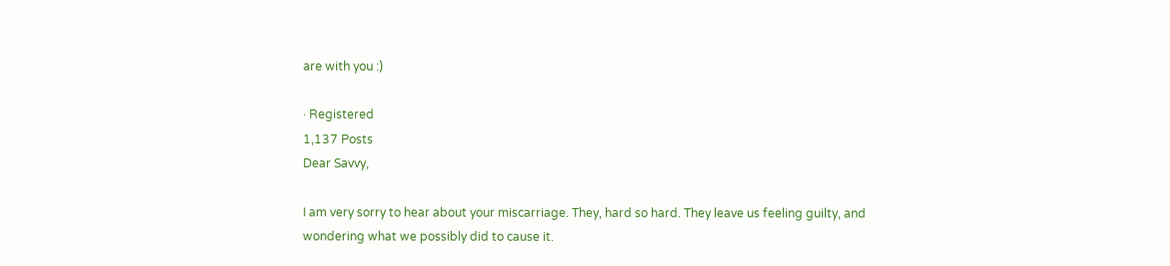are with you :)

· Registered
1,137 Posts
Dear Savvy,

I am very sorry to hear about your miscarriage. They, hard so hard. They leave us feeling guilty, and wondering what we possibly did to cause it.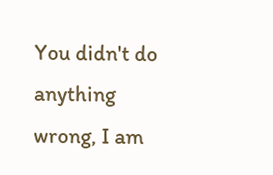You didn't do anything wrong, I am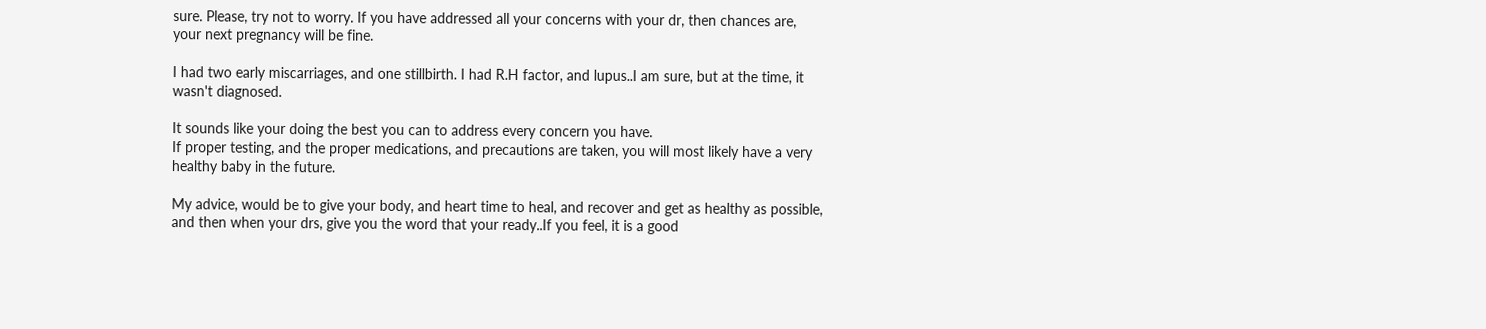sure. Please, try not to worry. If you have addressed all your concerns with your dr, then chances are, your next pregnancy will be fine.

I had two early miscarriages, and one stillbirth. I had R.H factor, and lupus..I am sure, but at the time, it wasn't diagnosed.

It sounds like your doing the best you can to address every concern you have.
If proper testing, and the proper medications, and precautions are taken, you will most likely have a very healthy baby in the future.

My advice, would be to give your body, and heart time to heal, and recover and get as healthy as possible, and then when your drs, give you the word that your ready..If you feel, it is a good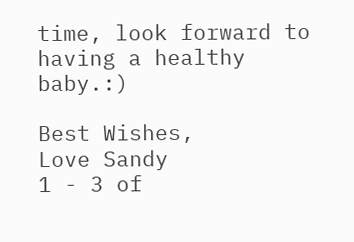time, look forward to having a healthy baby.:)

Best Wishes,
Love Sandy
1 - 3 of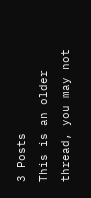3 Posts
This is an older thread, you may not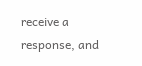receive a response, and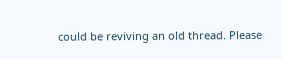could be reviving an old thread. Please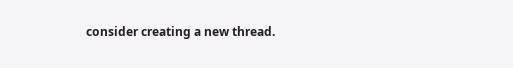consider creating a new thread.